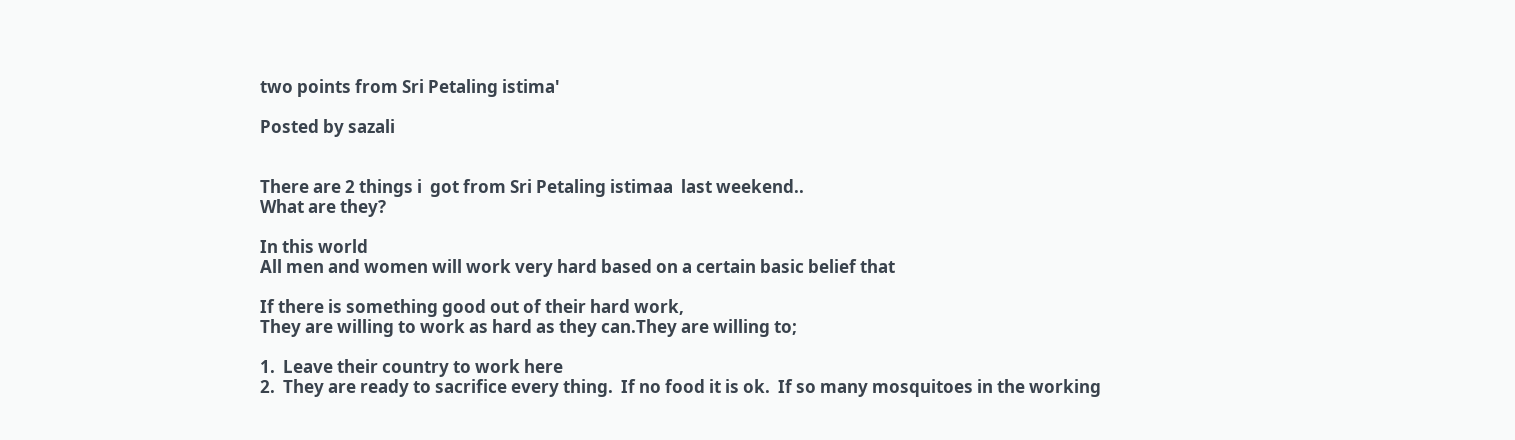two points from Sri Petaling istima'

Posted by sazali


There are 2 things i  got from Sri Petaling istimaa  last weekend..
What are they?

In this world
All men and women will work very hard based on a certain basic belief that

If there is something good out of their hard work,
They are willing to work as hard as they can.They are willing to;

1.  Leave their country to work here
2.  They are ready to sacrifice every thing.  If no food it is ok.  If so many mosquitoes in the working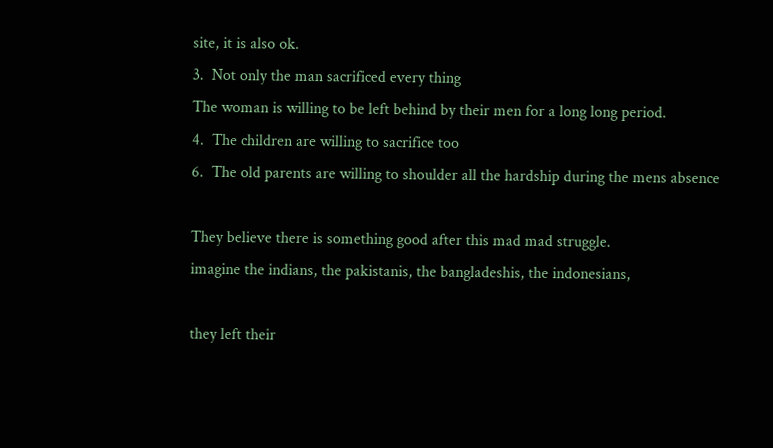site, it is also ok.
3.  Not only the man sacrificed every thing
The woman is willing to be left behind by their men for a long long period.
4.  The children are willing to sacrifice too
6.  The old parents are willing to shoulder all the hardship during the mens absence

They believe there is something good after this mad mad struggle.
imagine the indians, the pakistanis, the bangladeshis, the indonesians,

they left their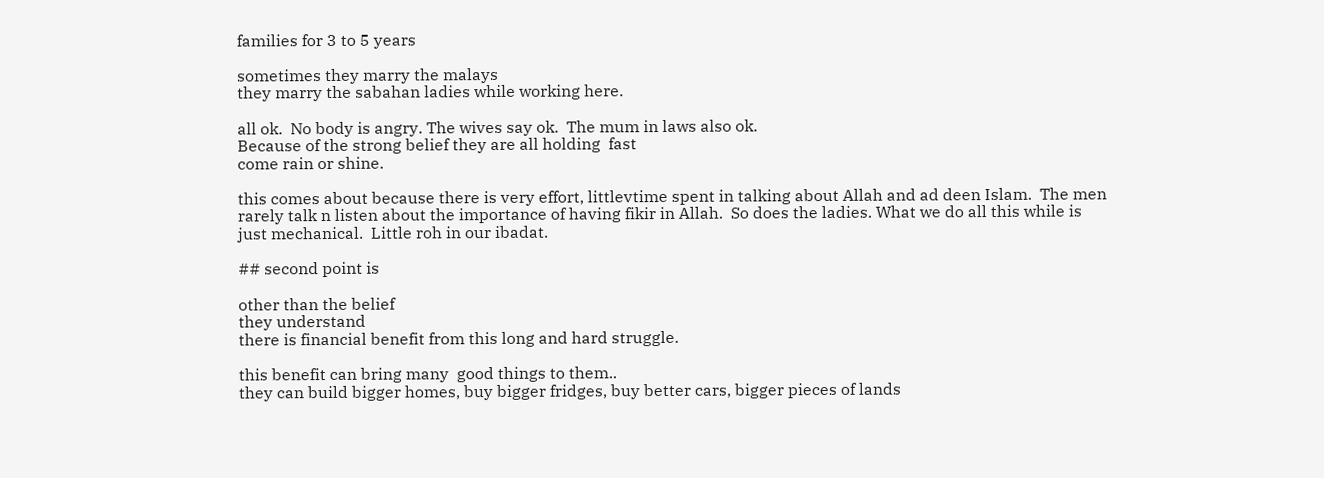families for 3 to 5 years

sometimes they marry the malays
they marry the sabahan ladies while working here.

all ok.  No body is angry. The wives say ok.  The mum in laws also ok.
Because of the strong belief they are all holding  fast
come rain or shine.

this comes about because there is very effort, littlevtime spent in talking about Allah and ad deen Islam.  The men rarely talk n listen about the importance of having fikir in Allah.  So does the ladies. What we do all this while is just mechanical.  Little roh in our ibadat.

## second point is

other than the belief
they understand
there is financial benefit from this long and hard struggle.

this benefit can bring many  good things to them..
they can build bigger homes, buy bigger fridges, buy better cars, bigger pieces of lands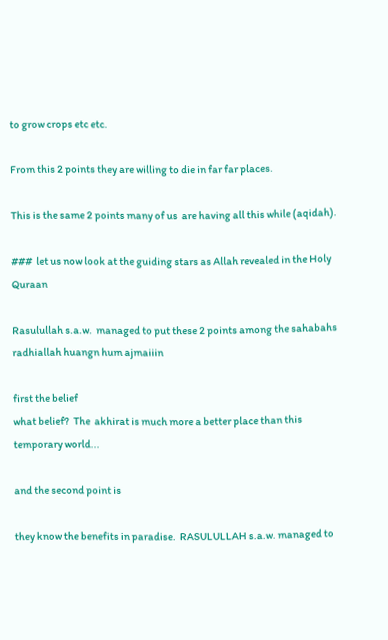to grow crops etc etc.

From this 2 points they are willing to die in far far places.

This is the same 2 points many of us  are having all this while (aqidah).

###  let us now look at the guiding stars as Allah revealed in the Holy Quraan

Rasulullah s.a.w.  managed to put these 2 points among the sahabahs radhiallah huangn hum ajmaiiin

first the belief
what belief?  The  akhirat is much more a better place than this temporary world...

and the second point is

they know the benefits in paradise.  RASULULLAH s.a.w. managed to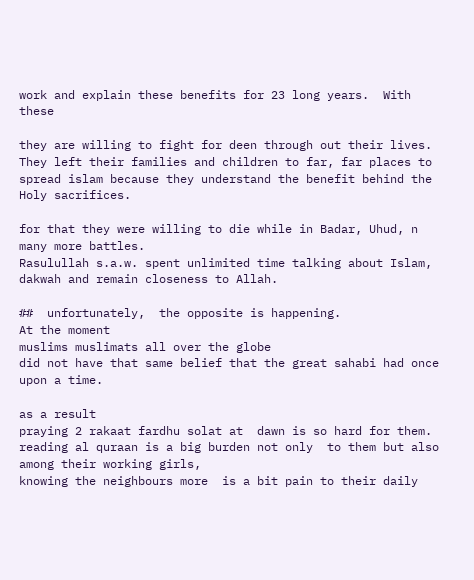work and explain these benefits for 23 long years.  With these

they are willing to fight for deen through out their lives.  They left their families and children to far, far places to spread islam because they understand the benefit behind the
Holy sacrifices.

for that they were willing to die while in Badar, Uhud, n many more battles.
Rasulullah s.a.w. spent unlimited time talking about Islam, dakwah and remain closeness to Allah.

##  unfortunately,  the opposite is happening.
At the moment
muslims muslimats all over the globe
did not have that same belief that the great sahabi had once upon a time.

as a result
praying 2 rakaat fardhu solat at  dawn is so hard for them.
reading al quraan is a big burden not only  to them but also among their working girls,
knowing the neighbours more  is a bit pain to their daily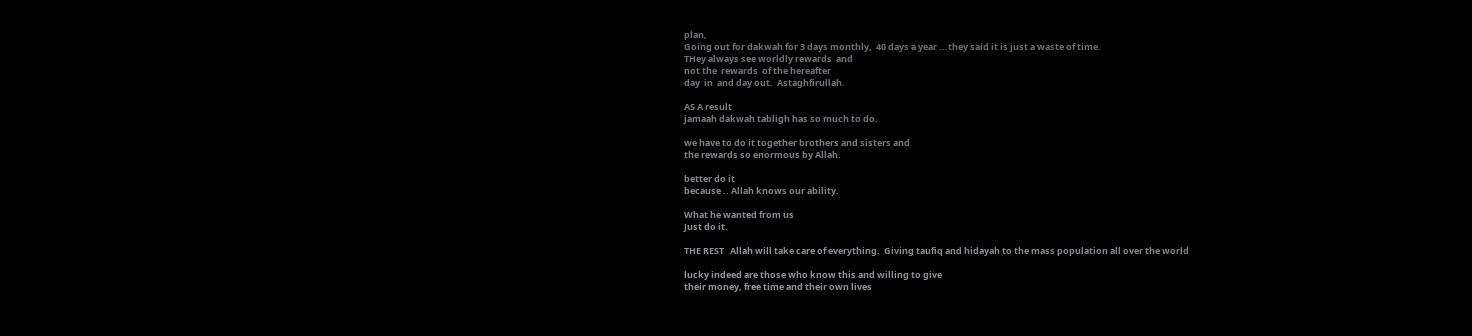plan,
Going out for dakwah for 3 days monthly,  40 days a year ...they said it is just a waste of time.
THey always see worldly rewards  and
not the  rewards  of the hereafter
day  in  and day out.  Astaghfirullah.

AS A result
jamaah dakwah tabligh has so much to do.

we have to do it together brothers and sisters and
the rewards so enormous by Allah.

better do it
because .. Allah knows our ability.

What he wanted from us
Just do it.

THE REST   Allah will take care of everything.  Giving taufiq and hidayah to the mass population all over the world

lucky indeed are those who know this and willing to give
their money, free time and their own lives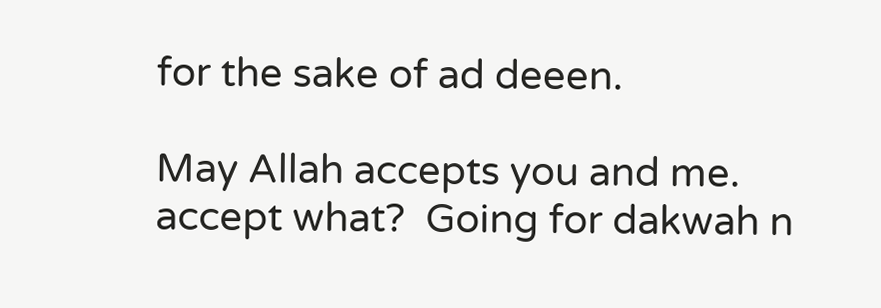for the sake of ad deeen.

May Allah accepts you and me.
accept what?  Going for dakwah n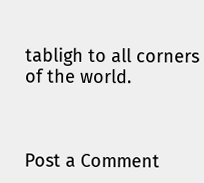tabligh to all corners of the world.



Post a Comment